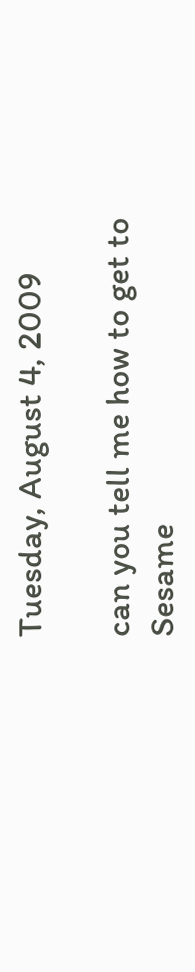Tuesday, August 4, 2009

can you tell me how to get to Sesame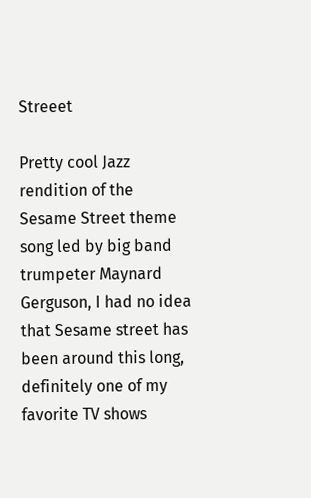Streeet

Pretty cool Jazz rendition of the Sesame Street theme song led by big band trumpeter Maynard Gerguson, I had no idea that Sesame street has been around this long, definitely one of my favorite TV shows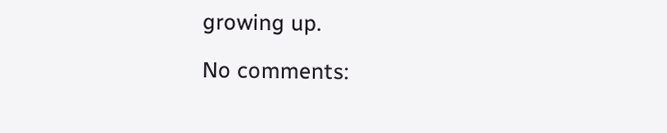growing up.

No comments: